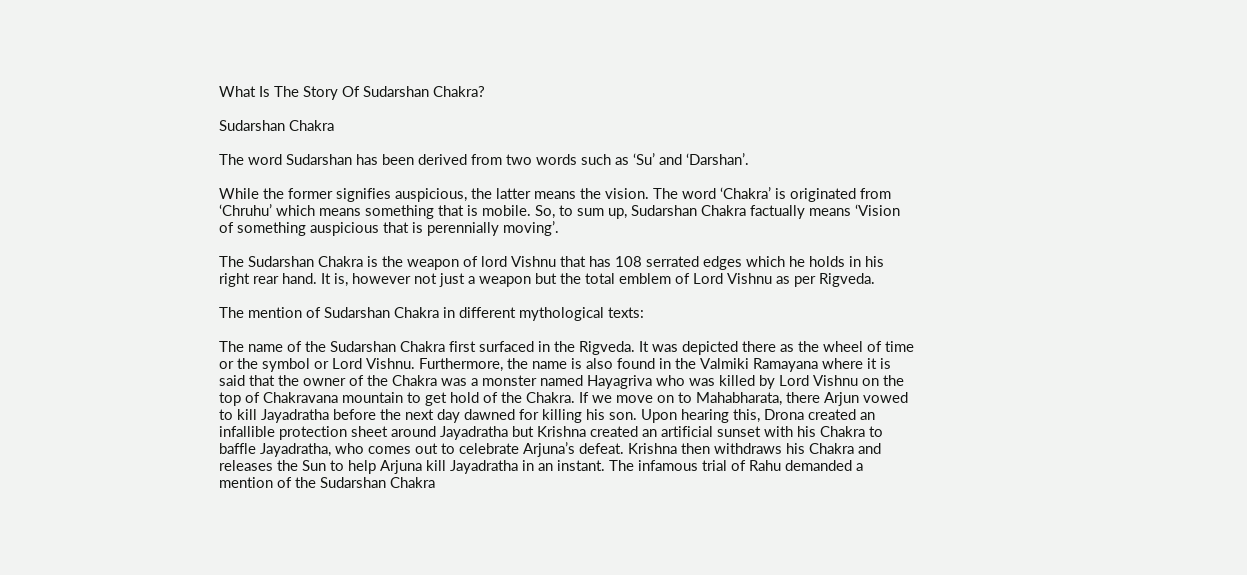What Is The Story Of Sudarshan Chakra?

Sudarshan Chakra

The word Sudarshan has been derived from two words such as ‘Su’ and ‘Darshan’.

While the former signifies auspicious, the latter means the vision. The word ‘Chakra’ is originated from ‘Chruhu’ which means something that is mobile. So, to sum up, Sudarshan Chakra factually means ‘Vision of something auspicious that is perennially moving’.

The Sudarshan Chakra is the weapon of lord Vishnu that has 108 serrated edges which he holds in his right rear hand. It is, however not just a weapon but the total emblem of Lord Vishnu as per Rigveda.

The mention of Sudarshan Chakra in different mythological texts:

The name of the Sudarshan Chakra first surfaced in the Rigveda. It was depicted there as the wheel of time or the symbol or Lord Vishnu. Furthermore, the name is also found in the Valmiki Ramayana where it is said that the owner of the Chakra was a monster named Hayagriva who was killed by Lord Vishnu on the top of Chakravana mountain to get hold of the Chakra. If we move on to Mahabharata, there Arjun vowed to kill Jayadratha before the next day dawned for killing his son. Upon hearing this, Drona created an infallible protection sheet around Jayadratha but Krishna created an artificial sunset with his Chakra to baffle Jayadratha, who comes out to celebrate Arjuna’s defeat. Krishna then withdraws his Chakra and releases the Sun to help Arjuna kill Jayadratha in an instant. The infamous trial of Rahu demanded a mention of the Sudarshan Chakra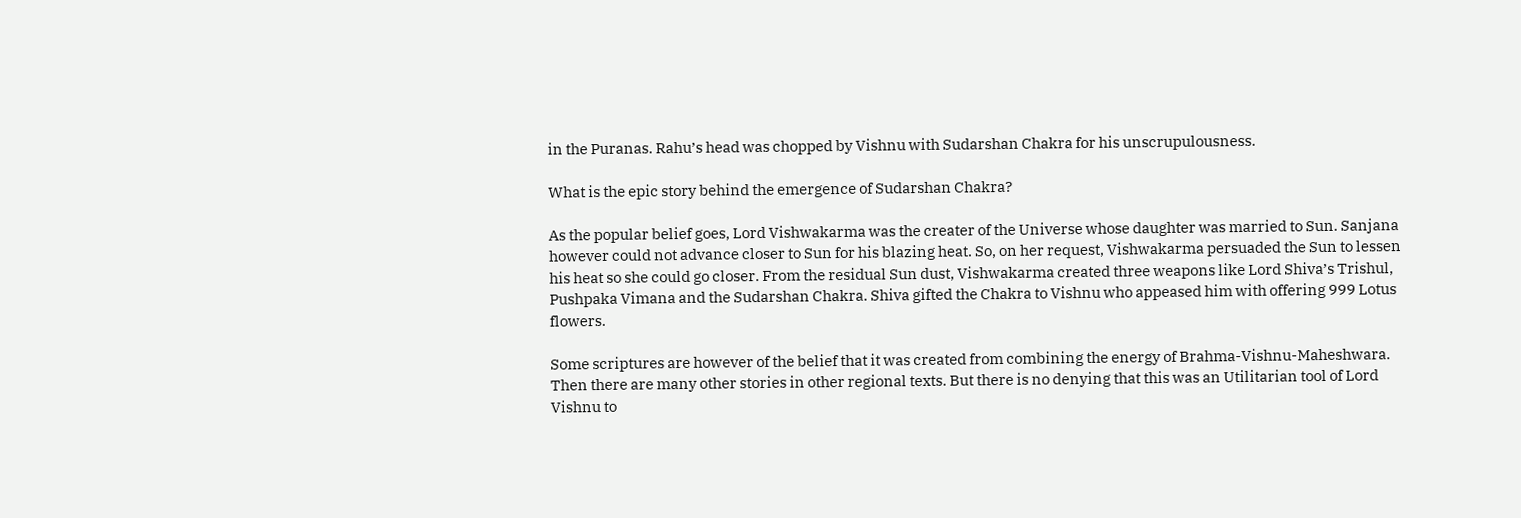in the Puranas. Rahu’s head was chopped by Vishnu with Sudarshan Chakra for his unscrupulousness.

What is the epic story behind the emergence of Sudarshan Chakra?

As the popular belief goes, Lord Vishwakarma was the creater of the Universe whose daughter was married to Sun. Sanjana however could not advance closer to Sun for his blazing heat. So, on her request, Vishwakarma persuaded the Sun to lessen his heat so she could go closer. From the residual Sun dust, Vishwakarma created three weapons like Lord Shiva’s Trishul, Pushpaka Vimana and the Sudarshan Chakra. Shiva gifted the Chakra to Vishnu who appeased him with offering 999 Lotus flowers.

Some scriptures are however of the belief that it was created from combining the energy of Brahma-Vishnu-Maheshwara. Then there are many other stories in other regional texts. But there is no denying that this was an Utilitarian tool of Lord Vishnu to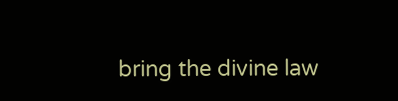bring the divine law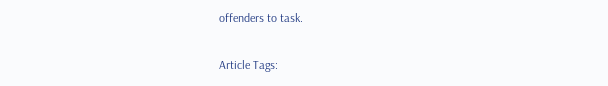offenders to task.

Article Tags: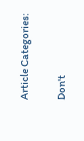Article Categories:

Don't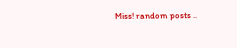Miss! random posts ..